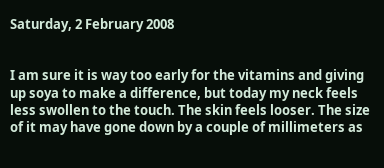Saturday, 2 February 2008


I am sure it is way too early for the vitamins and giving up soya to make a difference, but today my neck feels less swollen to the touch. The skin feels looser. The size of it may have gone down by a couple of millimeters as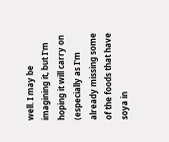well. I may be imagining it, but I'm hoping it will carry on (especially as I'm already missing some of the foods that have soya in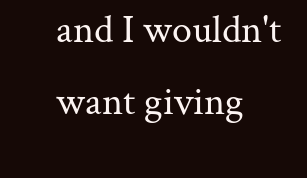and I wouldn't want giving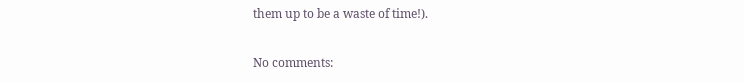them up to be a waste of time!).

No comments: